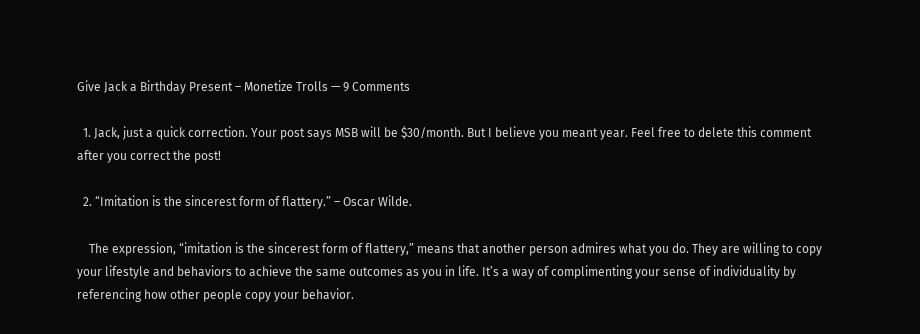Give Jack a Birthday Present – Monetize Trolls — 9 Comments

  1. Jack, just a quick correction. Your post says MSB will be $30/month. But I believe you meant year. Feel free to delete this comment after you correct the post!

  2. “Imitation is the sincerest form of flattery.” – Oscar Wilde.

    The expression, “imitation is the sincerest form of flattery,” means that another person admires what you do. They are willing to copy your lifestyle and behaviors to achieve the same outcomes as you in life. It’s a way of complimenting your sense of individuality by referencing how other people copy your behavior.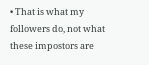• That is what my followers do, not what these impostors are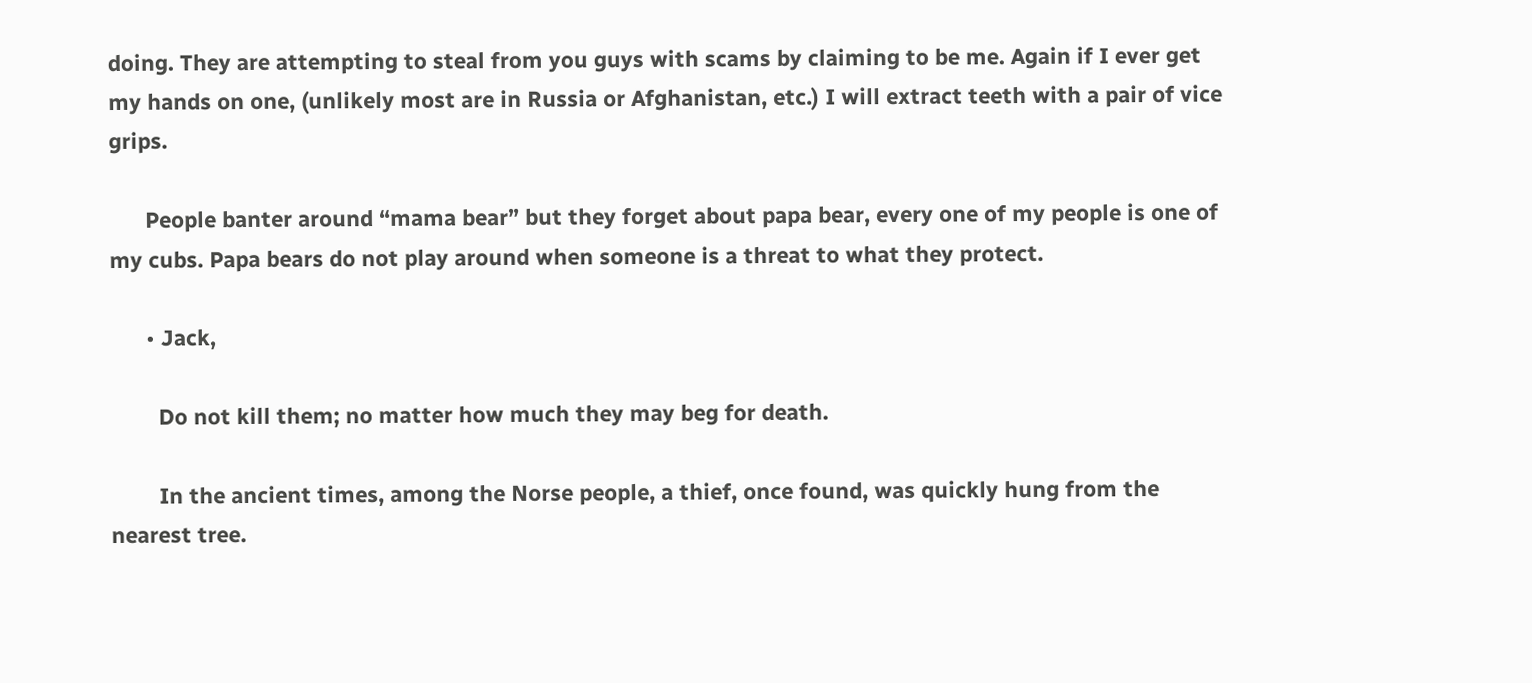doing. They are attempting to steal from you guys with scams by claiming to be me. Again if I ever get my hands on one, (unlikely most are in Russia or Afghanistan, etc.) I will extract teeth with a pair of vice grips.

      People banter around “mama bear” but they forget about papa bear, every one of my people is one of my cubs. Papa bears do not play around when someone is a threat to what they protect.

      • Jack,

        Do not kill them; no matter how much they may beg for death.

        In the ancient times, among the Norse people, a thief, once found, was quickly hung from the nearest tree.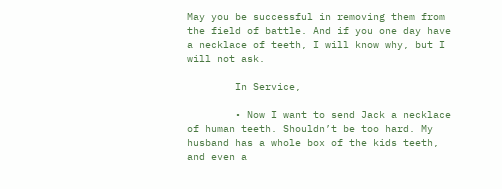May you be successful in removing them from the field of battle. And if you one day have a necklace of teeth, I will know why, but I will not ask.

        In Service,

        • Now I want to send Jack a necklace of human teeth. Shouldn’t be too hard. My husband has a whole box of the kids teeth, and even a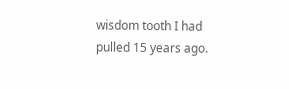wisdom tooth I had pulled 15 years ago.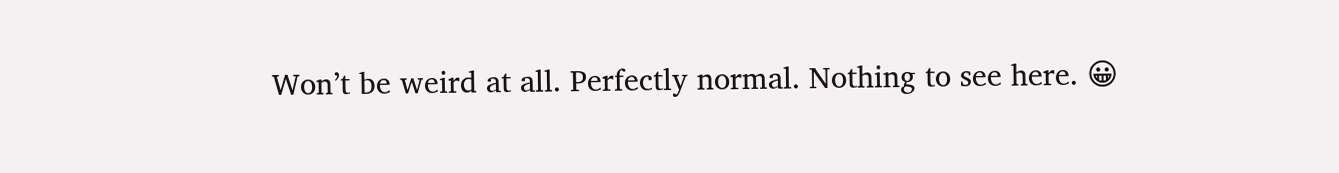Won’t be weird at all. Perfectly normal. Nothing to see here. 😀